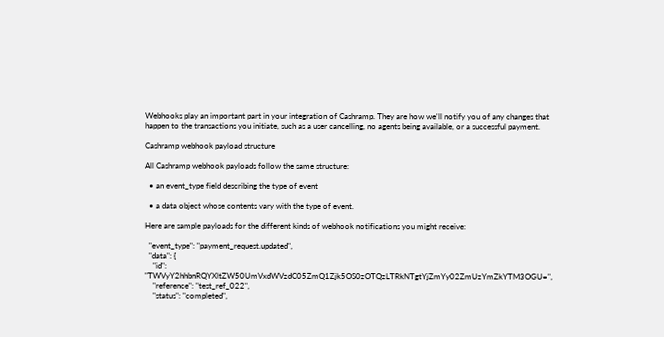Webhooks play an important part in your integration of Cashramp. They are how we'll notify you of any changes that happen to the transactions you initiate, such as a user cancelling, no agents being available, or a successful payment.

Cashramp webhook payload structure

All Cashramp webhook payloads follow the same structure:

  • an event_type field describing the type of event

  • a data object whose contents vary with the type of event.

Here are sample payloads for the different kinds of webhook notifications you might receive:

  "event_type": "payment_request.updated",
  "data": {
    "id": "TWVyY2hhbnRQYXltZW50UmVxdWVzdC05ZmQ1Zjk5OS0zOTQzLTRkNTgtYjZmYy02ZmUzYmZkYTM3OGU=",
    "reference": "test_ref_022",
    "status": "completed",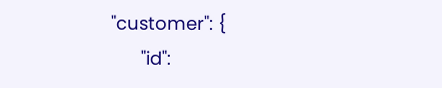"customer": {
      "id":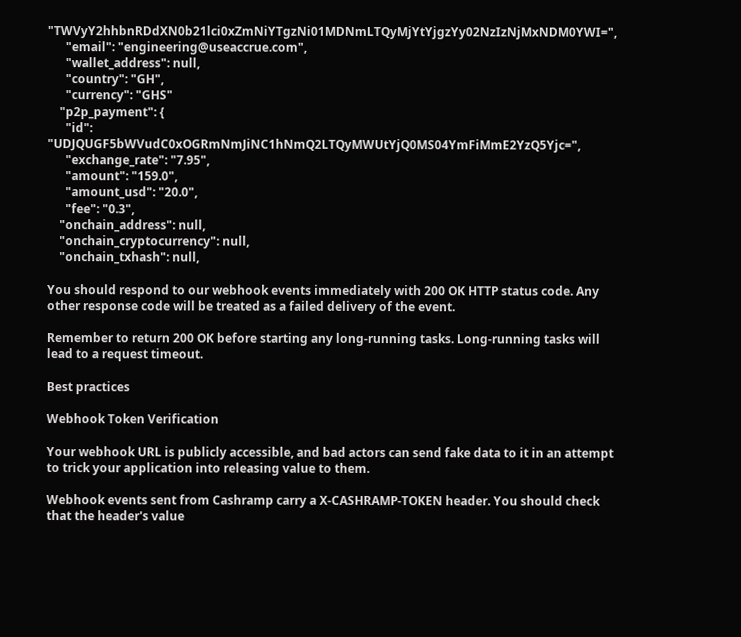"TWVyY2hhbnRDdXN0b21lci0xZmNiYTgzNi01MDNmLTQyMjYtYjgzYy02NzIzNjMxNDM0YWI=",
      "email": "engineering@useaccrue.com",
      "wallet_address": null,
      "country": "GH",
      "currency": "GHS"
    "p2p_payment": {
      "id": "UDJQUGF5bWVudC0xOGRmNmJiNC1hNmQ2LTQyMWUtYjQ0MS04YmFiMmE2YzQ5Yjc=",
      "exchange_rate": "7.95",
      "amount": "159.0",
      "amount_usd": "20.0",
      "fee": "0.3",
    "onchain_address": null,
    "onchain_cryptocurrency": null,
    "onchain_txhash": null,

You should respond to our webhook events immediately with 200 OK HTTP status code. Any other response code will be treated as a failed delivery of the event.

Remember to return 200 OK before starting any long-running tasks. Long-running tasks will lead to a request timeout.

Best practices

Webhook Token Verification

Your webhook URL is publicly accessible, and bad actors can send fake data to it in an attempt to trick your application into releasing value to them.

Webhook events sent from Cashramp carry a X-CASHRAMP-TOKEN header. You should check that the header's value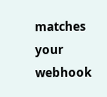matches your webhook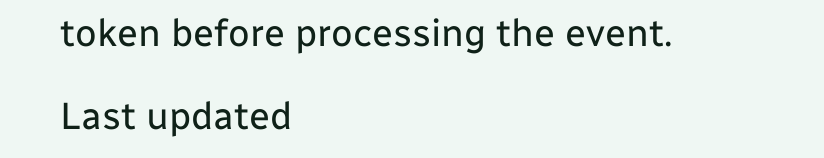token before processing the event.

Last updated